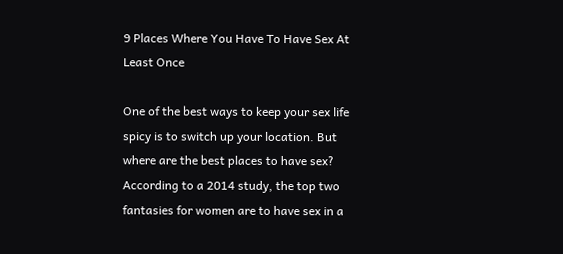9 Places Where You Have To Have Sex At Least Once

One of the best ways to keep your sex life spicy is to switch up your location. But where are the best places to have sex? According to a 2014 study, the top two fantasies for women are to have sex in a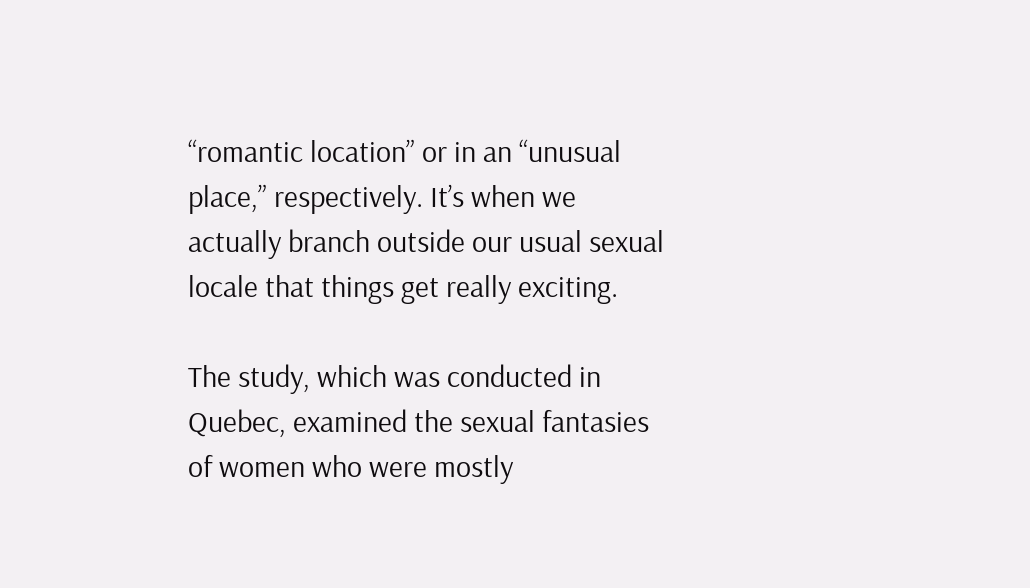“romantic location” or in an “unusual place,” respectively. It’s when we actually branch outside our usual sexual locale that things get really exciting.

The study, which was conducted in Quebec, examined the sexual fantasies of women who were mostly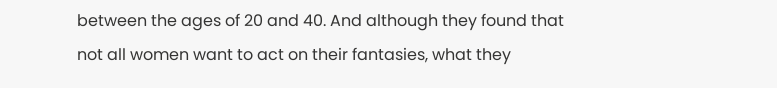between the ages of 20 and 40. And although they found that not all women want to act on their fantasies, what they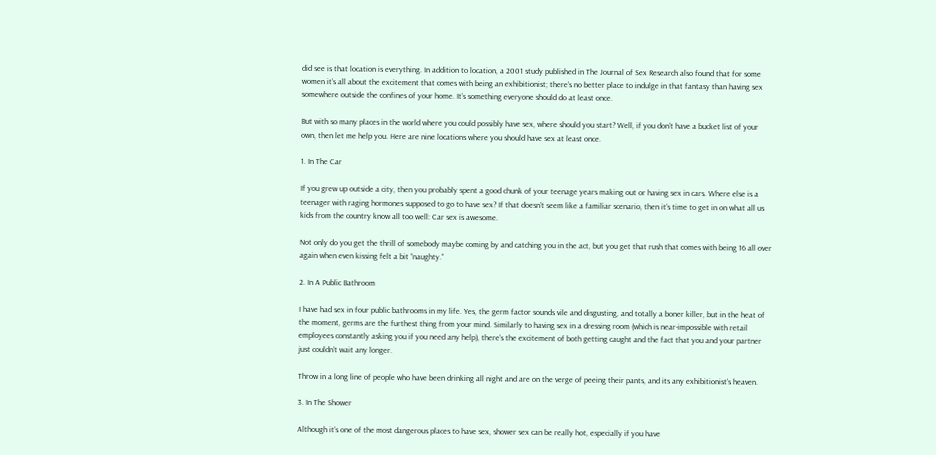did see is that location is everything. In addition to location, a 2001 study published in The Journal of Sex Research also found that for some women it’s all about the excitement that comes with being an exhibitionist; there’s no better place to indulge in that fantasy than having sex somewhere outside the confines of your home. It’s something everyone should do at least once.

But with so many places in the world where you could possibly have sex, where should you start? Well, if you don’t have a bucket list of your own, then let me help you. Here are nine locations where you should have sex at least once.

1. In The Car

If you grew up outside a city, then you probably spent a good chunk of your teenage years making out or having sex in cars. Where else is a teenager with raging hormones supposed to go to have sex? If that doesn’t seem like a familiar scenario, then it’s time to get in on what all us kids from the country know all too well: Car sex is awesome.

Not only do you get the thrill of somebody maybe coming by and catching you in the act, but you get that rush that comes with being 16 all over again when even kissing felt a bit “naughty.”

2. In A Public Bathroom

I have had sex in four public bathrooms in my life. Yes, the germ factor sounds vile and disgusting, and totally a boner killer, but in the heat of the moment, germs are the furthest thing from your mind. Similarly to having sex in a dressing room (which is near-impossible with retail employees constantly asking you if you need any help), there’s the excitement of both getting caught and the fact that you and your partner just couldn’t wait any longer.

Throw in a long line of people who have been drinking all night and are on the verge of peeing their pants, and its any exhibitionist’s heaven.

3. In The Shower

Although it’s one of the most dangerous places to have sex, shower sex can be really hot, especially if you have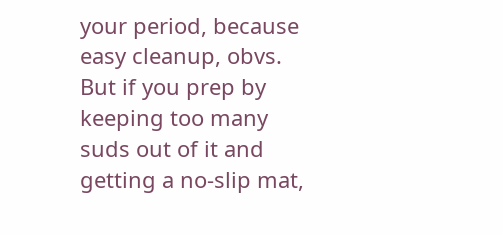your period, because easy cleanup, obvs. But if you prep by keeping too many suds out of it and getting a no-slip mat,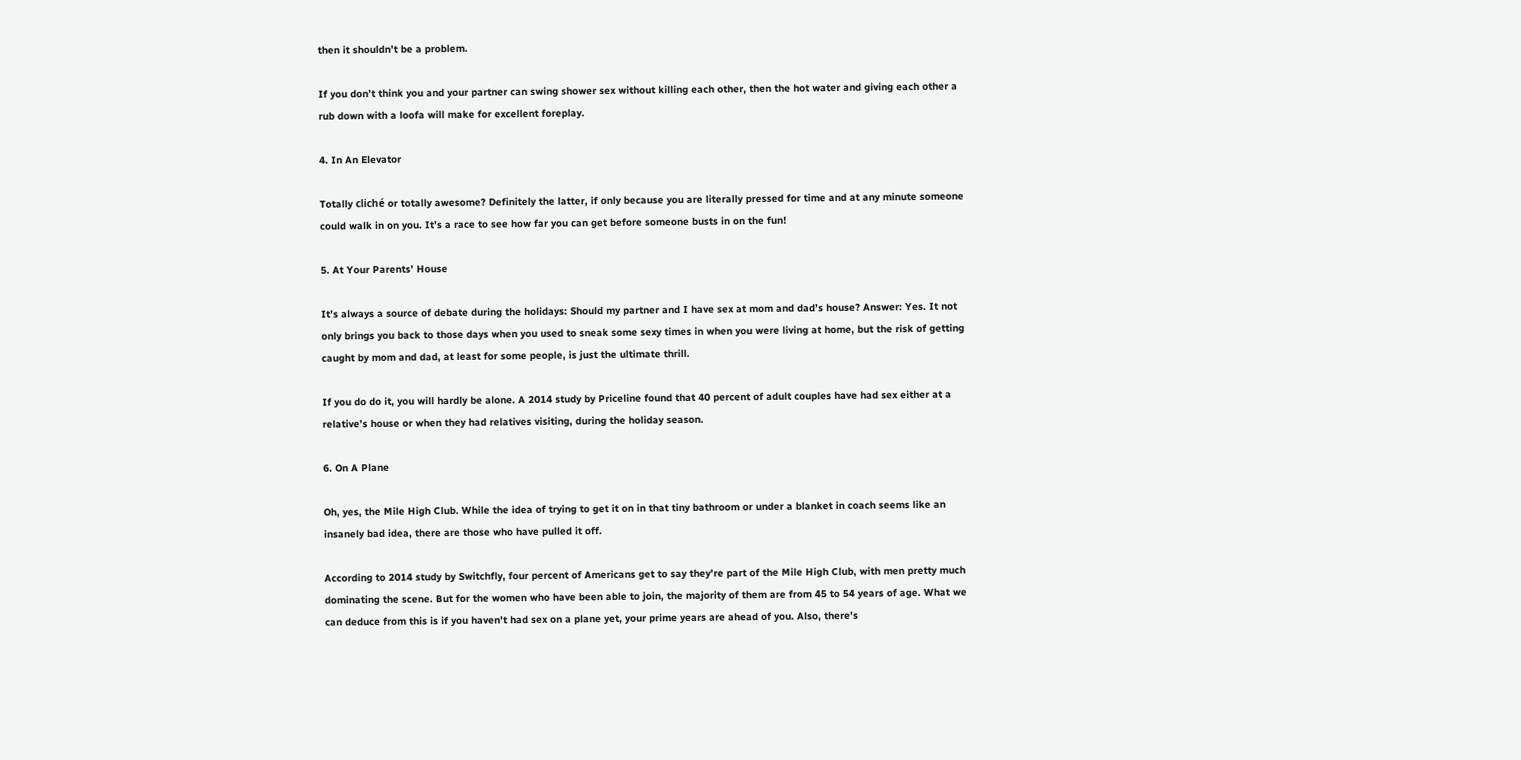then it shouldn’t be a problem.

If you don’t think you and your partner can swing shower sex without killing each other, then the hot water and giving each other a rub down with a loofa will make for excellent foreplay.

4. In An Elevator

Totally cliché or totally awesome? Definitely the latter, if only because you are literally pressed for time and at any minute someone could walk in on you. It’s a race to see how far you can get before someone busts in on the fun!

5. At Your Parents’ House

It’s always a source of debate during the holidays: Should my partner and I have sex at mom and dad’s house? Answer: Yes. It not only brings you back to those days when you used to sneak some sexy times in when you were living at home, but the risk of getting caught by mom and dad, at least for some people, is just the ultimate thrill.

If you do do it, you will hardly be alone. A 2014 study by Priceline found that 40 percent of adult couples have had sex either at a relative’s house or when they had relatives visiting, during the holiday season.

6. On A Plane

Oh, yes, the Mile High Club. While the idea of trying to get it on in that tiny bathroom or under a blanket in coach seems like an insanely bad idea, there are those who have pulled it off.

According to 2014 study by Switchfly, four percent of Americans get to say they're part of the Mile High Club, with men pretty much dominating the scene. But for the women who have been able to join, the majority of them are from 45 to 54 years of age. What we can deduce from this is if you haven't had sex on a plane yet, your prime years are ahead of you. Also, there's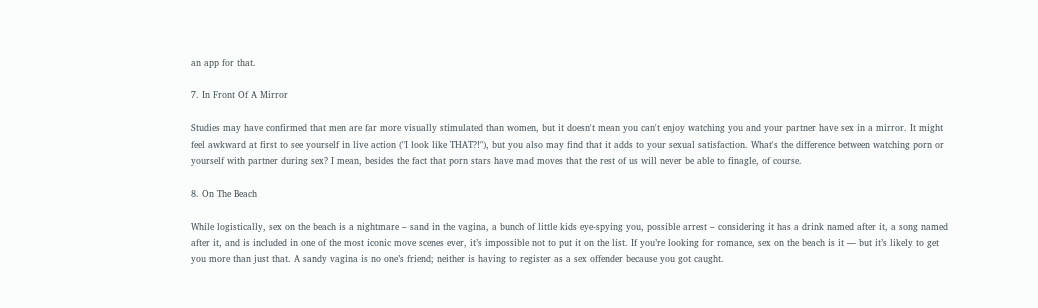an app for that.

7. In Front Of A Mirror

Studies may have confirmed that men are far more visually stimulated than women, but it doesn't mean you can't enjoy watching you and your partner have sex in a mirror. It might feel awkward at first to see yourself in live action ("I look like THAT?!"), but you also may find that it adds to your sexual satisfaction. What's the difference between watching porn or yourself with partner during sex? I mean, besides the fact that porn stars have mad moves that the rest of us will never be able to finagle, of course.

8. On The Beach

While logistically, sex on the beach is a nightmare – sand in the vagina, a bunch of little kids eye-spying you, possible arrest – considering it has a drink named after it, a song named after it, and is included in one of the most iconic move scenes ever, it’s impossible not to put it on the list. If you’re looking for romance, sex on the beach is it ― but it’s likely to get you more than just that. A sandy vagina is no one’s friend; neither is having to register as a sex offender because you got caught.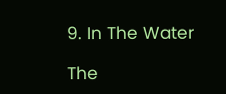9. In The Water

The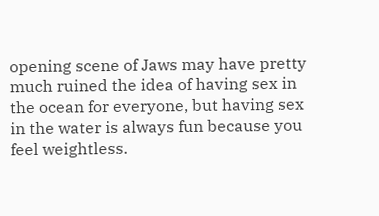opening scene of Jaws may have pretty much ruined the idea of having sex in the ocean for everyone, but having sex in the water is always fun because you feel weightless.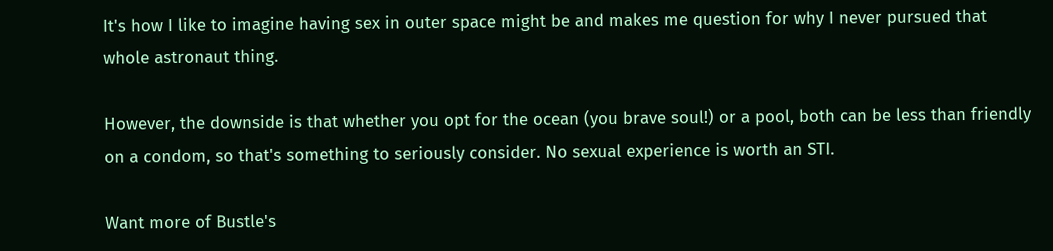It's how I like to imagine having sex in outer space might be and makes me question for why I never pursued that whole astronaut thing.

However, the downside is that whether you opt for the ocean (you brave soul!) or a pool, both can be less than friendly on a condom, so that's something to seriously consider. No sexual experience is worth an STI.

Want more of Bustle's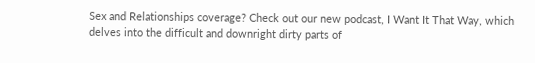Sex and Relationships coverage? Check out our new podcast, I Want It That Way, which delves into the difficult and downright dirty parts of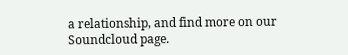a relationship, and find more on our Soundcloud page.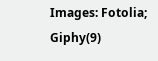Images: Fotolia; Giphy(9)